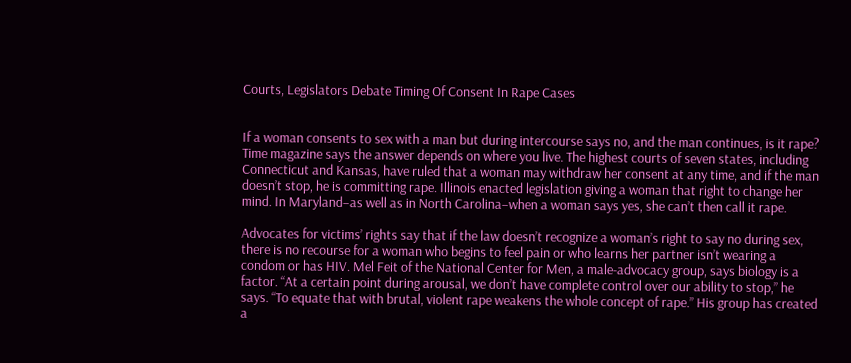Courts, Legislators Debate Timing Of Consent In Rape Cases


If a woman consents to sex with a man but during intercourse says no, and the man continues, is it rape? Time magazine says the answer depends on where you live. The highest courts of seven states, including Connecticut and Kansas, have ruled that a woman may withdraw her consent at any time, and if the man doesn’t stop, he is committing rape. Illinois enacted legislation giving a woman that right to change her mind. In Maryland–as well as in North Carolina–when a woman says yes, she can’t then call it rape.

Advocates for victims’ rights say that if the law doesn’t recognize a woman’s right to say no during sex, there is no recourse for a woman who begins to feel pain or who learns her partner isn’t wearing a condom or has HIV. Mel Feit of the National Center for Men, a male-advocacy group, says biology is a factor. “At a certain point during arousal, we don’t have complete control over our ability to stop,” he says. “To equate that with brutal, violent rape weakens the whole concept of rape.” His group has created a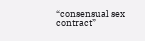“consensual sex contract”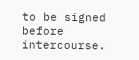to be signed before intercourse.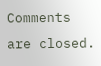Comments are closed.